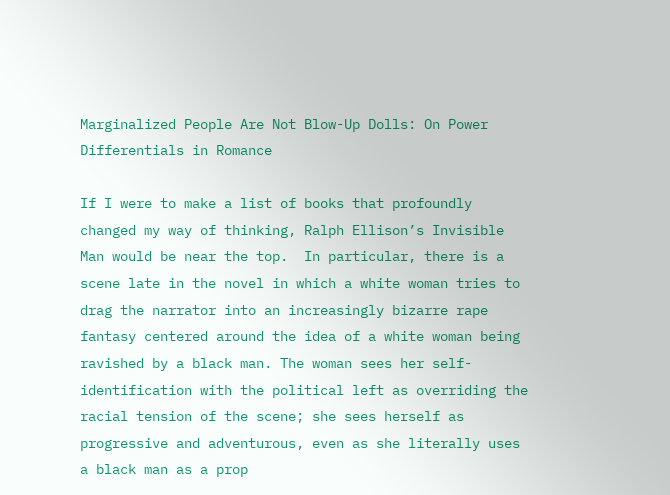Marginalized People Are Not Blow-Up Dolls: On Power Differentials in Romance

If I were to make a list of books that profoundly changed my way of thinking, Ralph Ellison’s Invisible Man would be near the top.  In particular, there is a scene late in the novel in which a white woman tries to drag the narrator into an increasingly bizarre rape fantasy centered around the idea of a white woman being ravished by a black man. The woman sees her self-identification with the political left as overriding the racial tension of the scene; she sees herself as progressive and adventurous, even as she literally uses a black man as a prop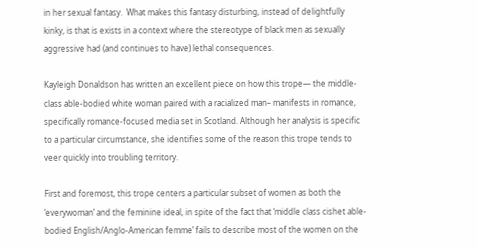in her sexual fantasy.  What makes this fantasy disturbing, instead of delightfully kinky, is that is exists in a context where the stereotype of black men as sexually aggressive had (and continues to have) lethal consequences.

Kayleigh Donaldson has written an excellent piece on how this trope— the middle-class able-bodied white woman paired with a racialized man– manifests in romance, specifically romance-focused media set in Scotland. Although her analysis is specific to a particular circumstance, she identifies some of the reason this trope tends to veer quickly into troubling territory.

First and foremost, this trope centers a particular subset of women as both the ‘everywoman’ and the feminine ideal, in spite of the fact that ‘middle class cishet able-bodied English/Anglo-American femme’ fails to describe most of the women on the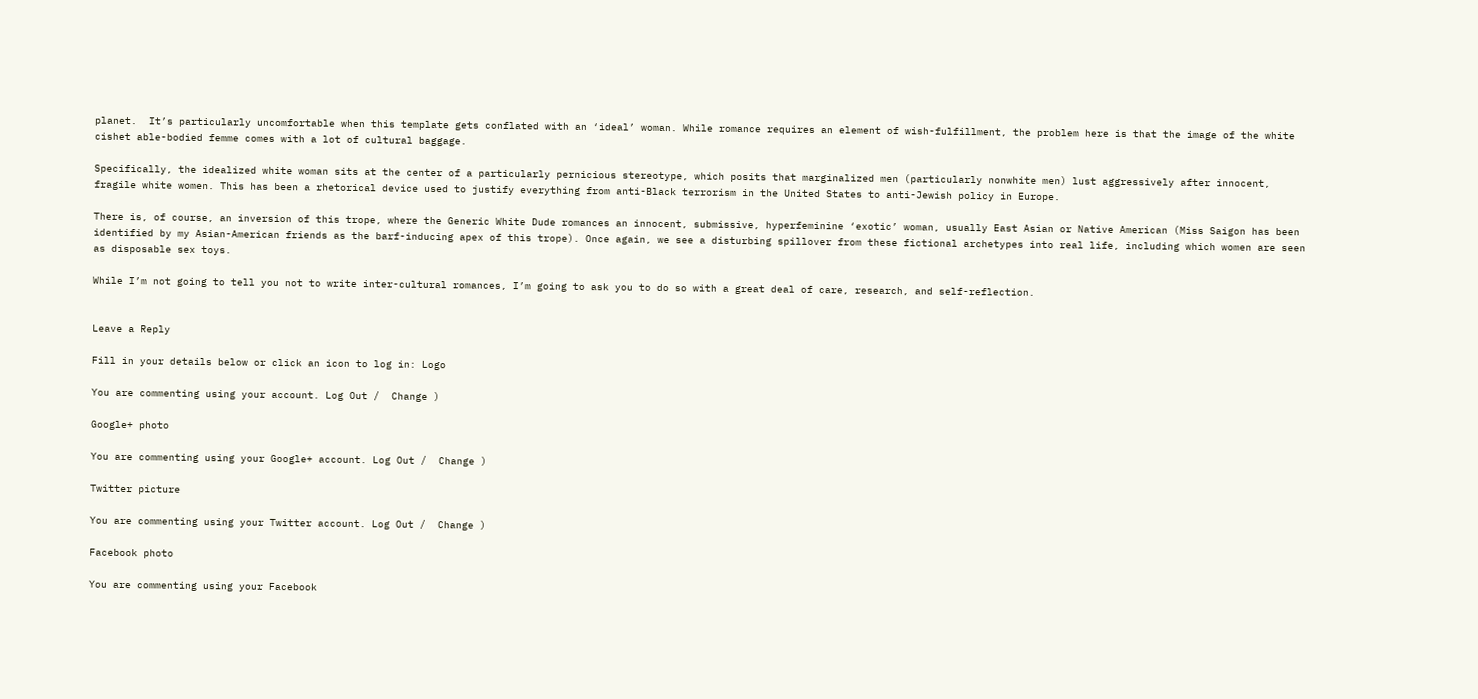planet.  It’s particularly uncomfortable when this template gets conflated with an ‘ideal’ woman. While romance requires an element of wish-fulfillment, the problem here is that the image of the white cishet able-bodied femme comes with a lot of cultural baggage.

Specifically, the idealized white woman sits at the center of a particularly pernicious stereotype, which posits that marginalized men (particularly nonwhite men) lust aggressively after innocent, fragile white women. This has been a rhetorical device used to justify everything from anti-Black terrorism in the United States to anti-Jewish policy in Europe.

There is, of course, an inversion of this trope, where the Generic White Dude romances an innocent, submissive, hyperfeminine ‘exotic’ woman, usually East Asian or Native American (Miss Saigon has been identified by my Asian-American friends as the barf-inducing apex of this trope). Once again, we see a disturbing spillover from these fictional archetypes into real life, including which women are seen as disposable sex toys.

While I’m not going to tell you not to write inter-cultural romances, I’m going to ask you to do so with a great deal of care, research, and self-reflection.


Leave a Reply

Fill in your details below or click an icon to log in: Logo

You are commenting using your account. Log Out /  Change )

Google+ photo

You are commenting using your Google+ account. Log Out /  Change )

Twitter picture

You are commenting using your Twitter account. Log Out /  Change )

Facebook photo

You are commenting using your Facebook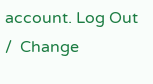account. Log Out /  Change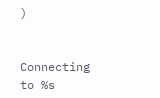)


Connecting to %s